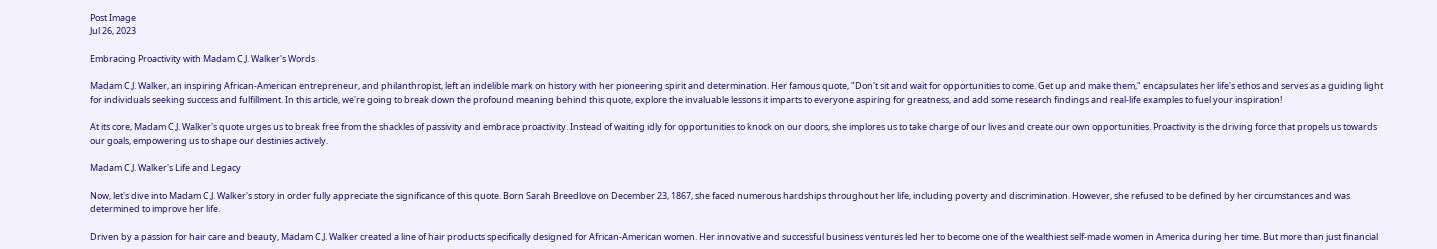Post Image
Jul 26, 2023

Embracing Proactivity with Madam C.J. Walker's Words

Madam C.J. Walker, an inspiring African-American entrepreneur, and philanthropist, left an indelible mark on history with her pioneering spirit and determination. Her famous quote, "Don't sit and wait for opportunities to come. Get up and make them," encapsulates her life's ethos and serves as a guiding light for individuals seeking success and fulfillment. In this article, we're going to break down the profound meaning behind this quote, explore the invaluable lessons it imparts to everyone aspiring for greatness, and add some research findings and real-life examples to fuel your inspiration!

At its core, Madam C.J. Walker's quote urges us to break free from the shackles of passivity and embrace proactivity. Instead of waiting idly for opportunities to knock on our doors, she implores us to take charge of our lives and create our own opportunities. Proactivity is the driving force that propels us towards our goals, empowering us to shape our destinies actively.

Madam C.J. Walker's Life and Legacy

Now, let's dive into Madam C.J. Walker's story in order fully appreciate the significance of this quote. Born Sarah Breedlove on December 23, 1867, she faced numerous hardships throughout her life, including poverty and discrimination. However, she refused to be defined by her circumstances and was determined to improve her life.

Driven by a passion for hair care and beauty, Madam C.J. Walker created a line of hair products specifically designed for African-American women. Her innovative and successful business ventures led her to become one of the wealthiest self-made women in America during her time. But more than just financial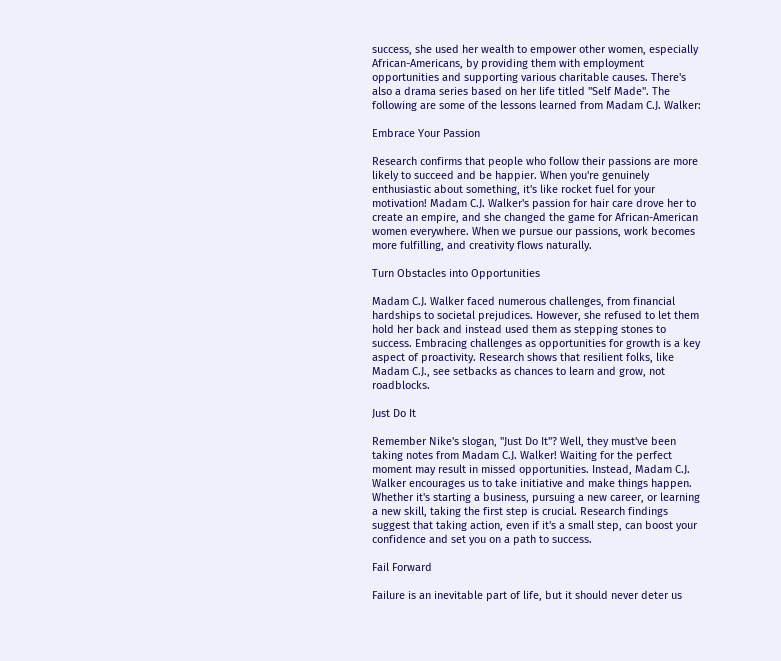success, she used her wealth to empower other women, especially African-Americans, by providing them with employment opportunities and supporting various charitable causes. There's also a drama series based on her life titled "Self Made". The following are some of the lessons learned from Madam C.J. Walker:

Embrace Your Passion

Research confirms that people who follow their passions are more likely to succeed and be happier. When you're genuinely enthusiastic about something, it's like rocket fuel for your motivation! Madam C.J. Walker's passion for hair care drove her to create an empire, and she changed the game for African-American women everywhere. When we pursue our passions, work becomes more fulfilling, and creativity flows naturally.

Turn Obstacles into Opportunities

Madam C.J. Walker faced numerous challenges, from financial hardships to societal prejudices. However, she refused to let them hold her back and instead used them as stepping stones to success. Embracing challenges as opportunities for growth is a key aspect of proactivity. Research shows that resilient folks, like Madam C.J., see setbacks as chances to learn and grow, not roadblocks.

Just Do It

Remember Nike's slogan, "Just Do It"? Well, they must've been taking notes from Madam C.J. Walker! Waiting for the perfect moment may result in missed opportunities. Instead, Madam C.J. Walker encourages us to take initiative and make things happen. Whether it's starting a business, pursuing a new career, or learning a new skill, taking the first step is crucial. Research findings suggest that taking action, even if it's a small step, can boost your confidence and set you on a path to success.

Fail Forward

Failure is an inevitable part of life, but it should never deter us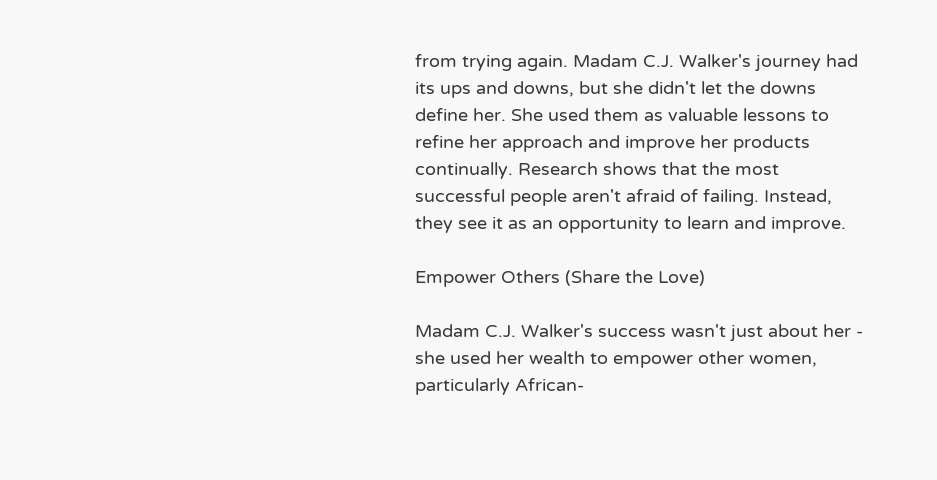from trying again. Madam C.J. Walker's journey had its ups and downs, but she didn't let the downs define her. She used them as valuable lessons to refine her approach and improve her products continually. Research shows that the most successful people aren't afraid of failing. Instead, they see it as an opportunity to learn and improve.

Empower Others (Share the Love)

Madam C.J. Walker's success wasn't just about her - she used her wealth to empower other women, particularly African-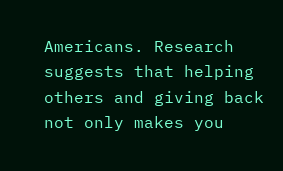Americans. Research suggests that helping others and giving back not only makes you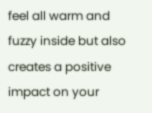feel all warm and fuzzy inside but also creates a positive impact on your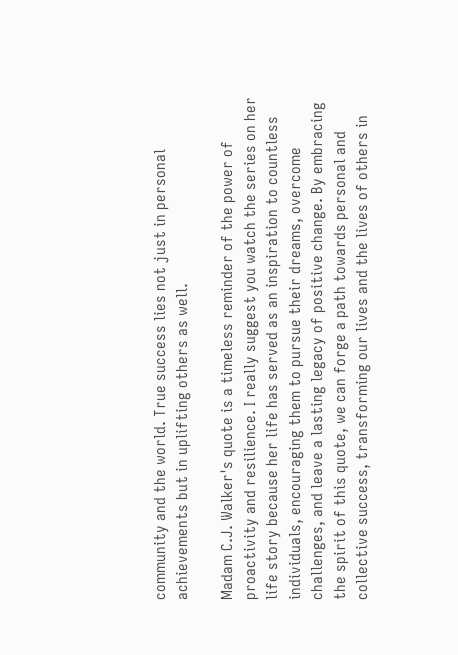community and the world. True success lies not just in personal achievements but in uplifting others as well.

Madam C.J. Walker's quote is a timeless reminder of the power of proactivity and resilience. I really suggest you watch the series on her life story because her life has served as an inspiration to countless individuals, encouraging them to pursue their dreams, overcome challenges, and leave a lasting legacy of positive change. By embracing the spirit of this quote, we can forge a path towards personal and collective success, transforming our lives and the lives of others in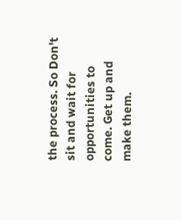the process. So Don't sit and wait for opportunities to come. Get up and make them.